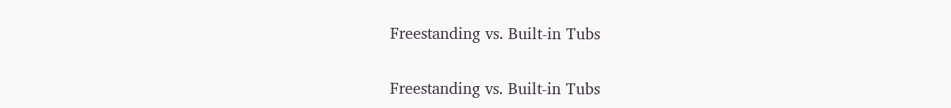Freestanding vs. Built-in Tubs

Freestanding vs. Built-in Tubs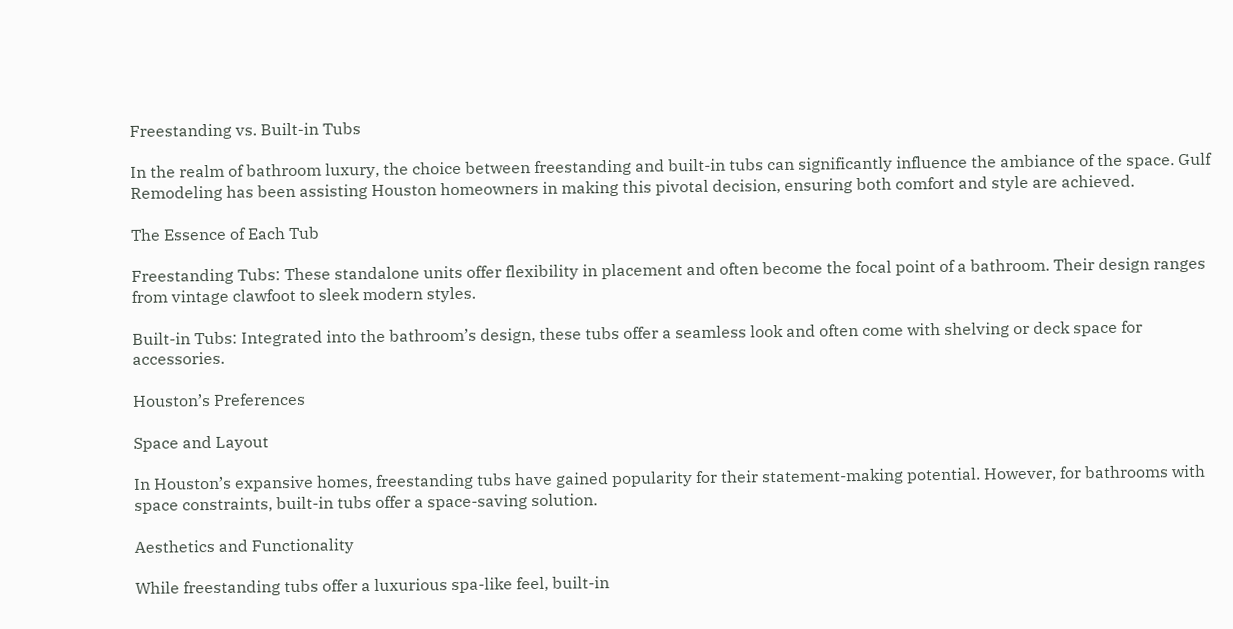Freestanding vs. Built-in Tubs

In the realm of bathroom luxury, the choice between freestanding and built-in tubs can significantly influence the ambiance of the space. Gulf Remodeling has been assisting Houston homeowners in making this pivotal decision, ensuring both comfort and style are achieved.

The Essence of Each Tub

Freestanding Tubs: These standalone units offer flexibility in placement and often become the focal point of a bathroom. Their design ranges from vintage clawfoot to sleek modern styles.

Built-in Tubs: Integrated into the bathroom’s design, these tubs offer a seamless look and often come with shelving or deck space for accessories.

Houston’s Preferences

Space and Layout

In Houston’s expansive homes, freestanding tubs have gained popularity for their statement-making potential. However, for bathrooms with space constraints, built-in tubs offer a space-saving solution.

Aesthetics and Functionality

While freestanding tubs offer a luxurious spa-like feel, built-in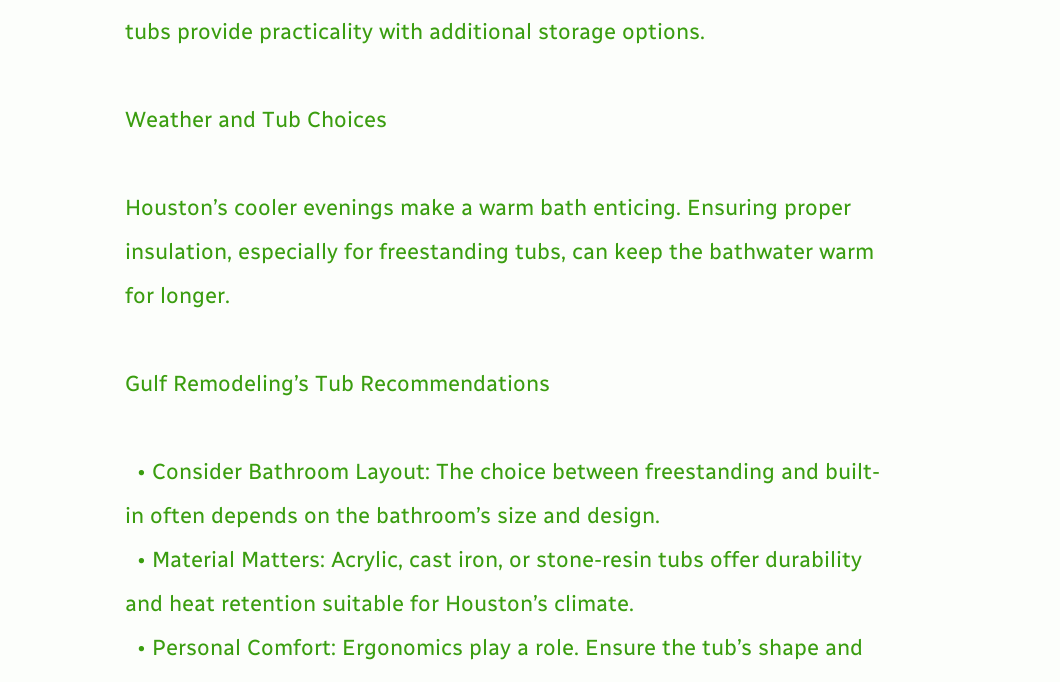tubs provide practicality with additional storage options.

Weather and Tub Choices

Houston’s cooler evenings make a warm bath enticing. Ensuring proper insulation, especially for freestanding tubs, can keep the bathwater warm for longer.

Gulf Remodeling’s Tub Recommendations

  • Consider Bathroom Layout: The choice between freestanding and built-in often depends on the bathroom’s size and design.
  • Material Matters: Acrylic, cast iron, or stone-resin tubs offer durability and heat retention suitable for Houston’s climate.
  • Personal Comfort: Ergonomics play a role. Ensure the tub’s shape and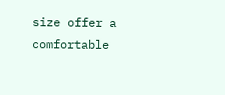size offer a comfortable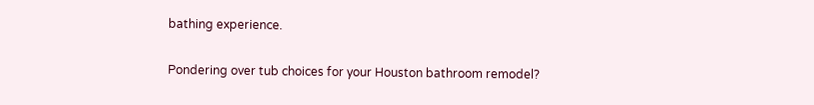bathing experience.

Pondering over tub choices for your Houston bathroom remodel?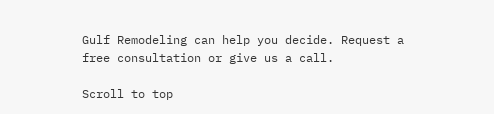Gulf Remodeling can help you decide. Request a free consultation or give us a call.

Scroll to top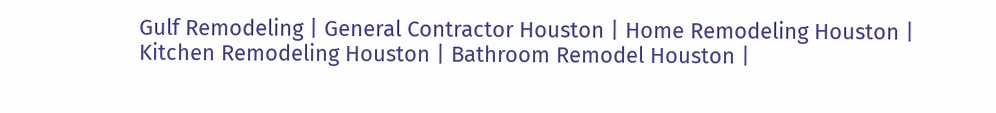Gulf Remodeling | General Contractor Houston | Home Remodeling Houston | Kitchen Remodeling Houston | Bathroom Remodel Houston |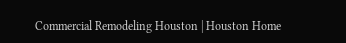Commercial Remodeling Houston | Houston Home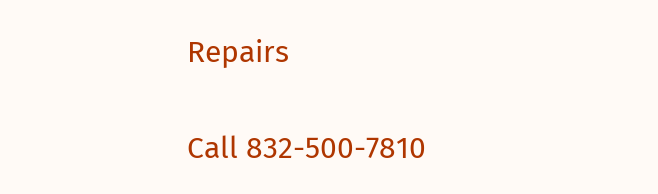Repairs

Call 832-500-7810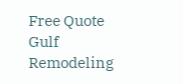Free Quote
Gulf Remodeling